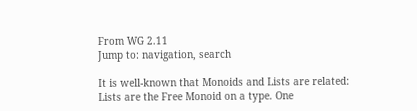From WG 2.11
Jump to: navigation, search

It is well-known that Monoids and Lists are related: Lists are the Free Monoid on a type. One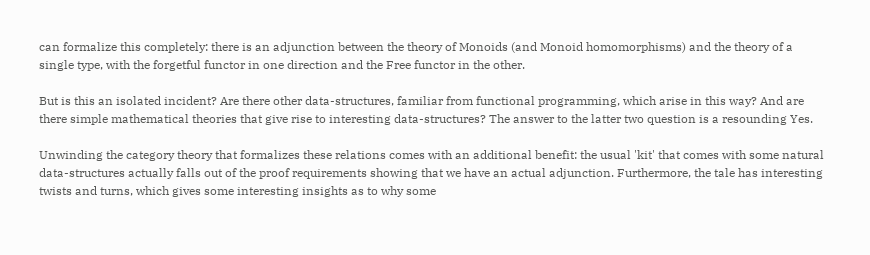can formalize this completely: there is an adjunction between the theory of Monoids (and Monoid homomorphisms) and the theory of a single type, with the forgetful functor in one direction and the Free functor in the other.

But is this an isolated incident? Are there other data-structures, familiar from functional programming, which arise in this way? And are there simple mathematical theories that give rise to interesting data-structures? The answer to the latter two question is a resounding Yes.

Unwinding the category theory that formalizes these relations comes with an additional benefit: the usual 'kit' that comes with some natural data-structures actually falls out of the proof requirements showing that we have an actual adjunction. Furthermore, the tale has interesting twists and turns, which gives some interesting insights as to why some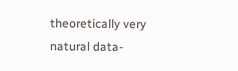theoretically very natural data-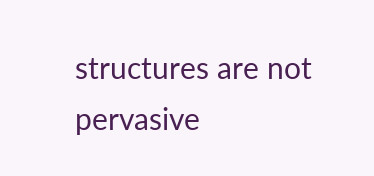structures are not pervasive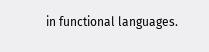in functional languages.